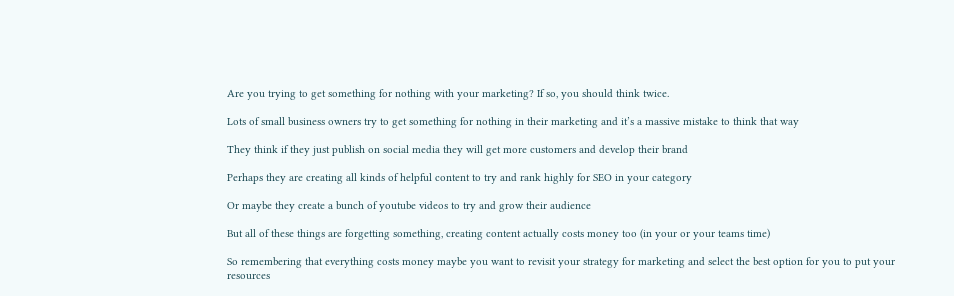Are you trying to get something for nothing with your marketing? If so, you should think twice.

Lots of small business owners try to get something for nothing in their marketing and it’s a massive mistake to think that way

They think if they just publish on social media they will get more customers and develop their brand

Perhaps they are creating all kinds of helpful content to try and rank highly for SEO in your category

Or maybe they create a bunch of youtube videos to try and grow their audience

But all of these things are forgetting something, creating content actually costs money too (in your or your teams time)

So remembering that everything costs money maybe you want to revisit your strategy for marketing and select the best option for you to put your resources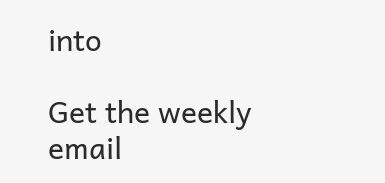into

Get the weekly email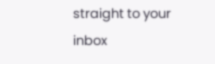straight to your inbox